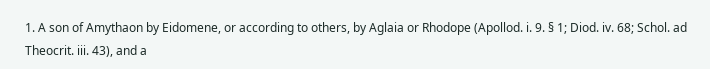1. A son of Amythaon by Eidomene, or according to others, by Aglaia or Rhodope (Apollod. i. 9. § 1; Diod. iv. 68; Schol. ad Theocrit. iii. 43), and a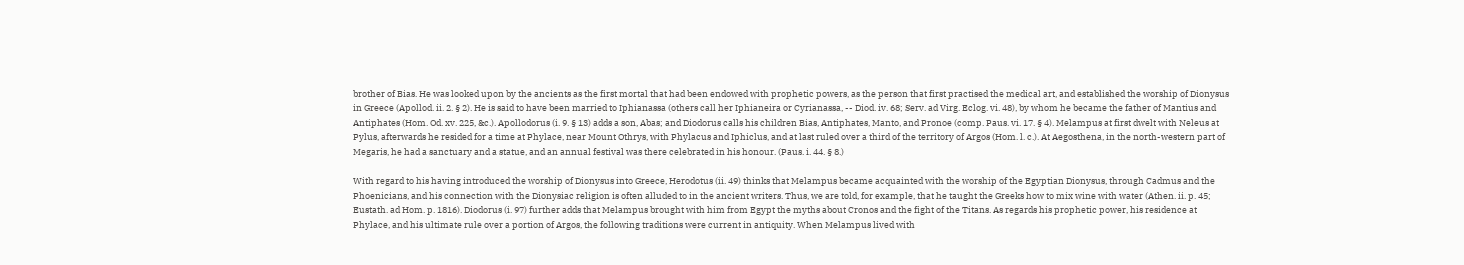brother of Bias. He was looked upon by the ancients as the first mortal that had been endowed with prophetic powers, as the person that first practised the medical art, and established the worship of Dionysus in Greece (Apollod. ii. 2. § 2). He is said to have been married to Iphianassa (others call her Iphianeira or Cyrianassa, -- Diod. iv. 68; Serv. ad Virg. Eclog. vi. 48), by whom he became the father of Mantius and Antiphates (Hom. Od. xv. 225, &c.). Apollodorus (i. 9. § 13) adds a son, Abas; and Diodorus calls his children Bias, Antiphates, Manto, and Pronoe (comp. Paus. vi. 17. § 4). Melampus at first dwelt with Neleus at Pylus, afterwards he resided for a time at Phylace, near Mount Othrys, with Phylacus and Iphiclus, and at last ruled over a third of the territory of Argos (Hom. l. c.). At Aegosthena, in the north-western part of Megaris, he had a sanctuary and a statue, and an annual festival was there celebrated in his honour. (Paus. i. 44. § 8.)

With regard to his having introduced the worship of Dionysus into Greece, Herodotus (ii. 49) thinks that Melampus became acquainted with the worship of the Egyptian Dionysus, through Cadmus and the Phoenicians, and his connection with the Dionysiac religion is often alluded to in the ancient writers. Thus, we are told, for example, that he taught the Greeks how to mix wine with water (Athen. ii. p. 45; Eustath. ad Hom. p. 1816). Diodorus (i. 97) further adds that Melampus brought with him from Egypt the myths about Cronos and the fight of the Titans. As regards his prophetic power, his residence at Phylace, and his ultimate rule over a portion of Argos, the following traditions were current in antiquity. When Melampus lived with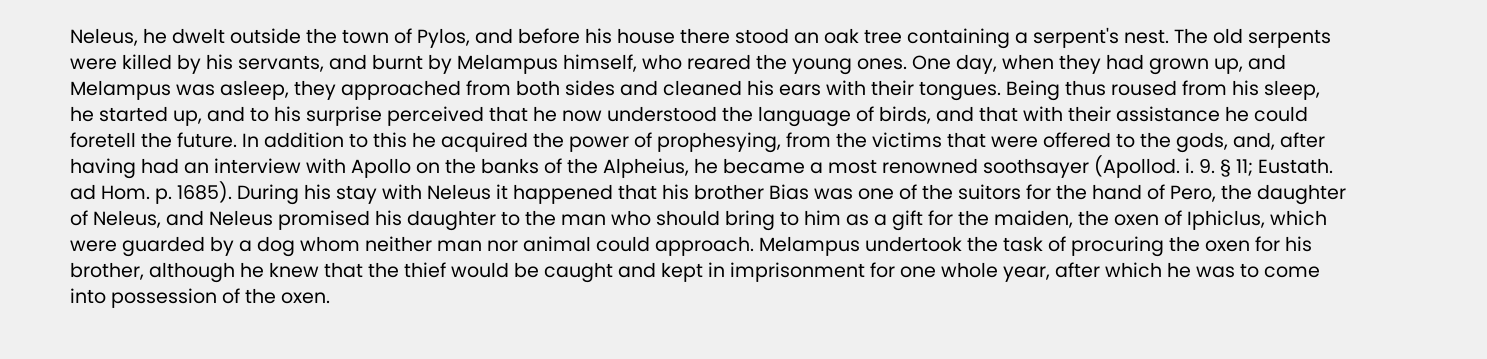Neleus, he dwelt outside the town of Pylos, and before his house there stood an oak tree containing a serpent's nest. The old serpents were killed by his servants, and burnt by Melampus himself, who reared the young ones. One day, when they had grown up, and Melampus was asleep, they approached from both sides and cleaned his ears with their tongues. Being thus roused from his sleep, he started up, and to his surprise perceived that he now understood the language of birds, and that with their assistance he could foretell the future. In addition to this he acquired the power of prophesying, from the victims that were offered to the gods, and, after having had an interview with Apollo on the banks of the Alpheius, he became a most renowned soothsayer (Apollod. i. 9. § 11; Eustath. ad Hom. p. 1685). During his stay with Neleus it happened that his brother Bias was one of the suitors for the hand of Pero, the daughter of Neleus, and Neleus promised his daughter to the man who should bring to him as a gift for the maiden, the oxen of Iphiclus, which were guarded by a dog whom neither man nor animal could approach. Melampus undertook the task of procuring the oxen for his brother, although he knew that the thief would be caught and kept in imprisonment for one whole year, after which he was to come into possession of the oxen.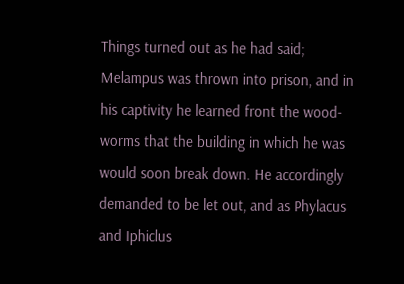Things turned out as he had said; Melampus was thrown into prison, and in his captivity he learned front the wood-worms that the building in which he was would soon break down. He accordingly demanded to be let out, and as Phylacus and Iphiclus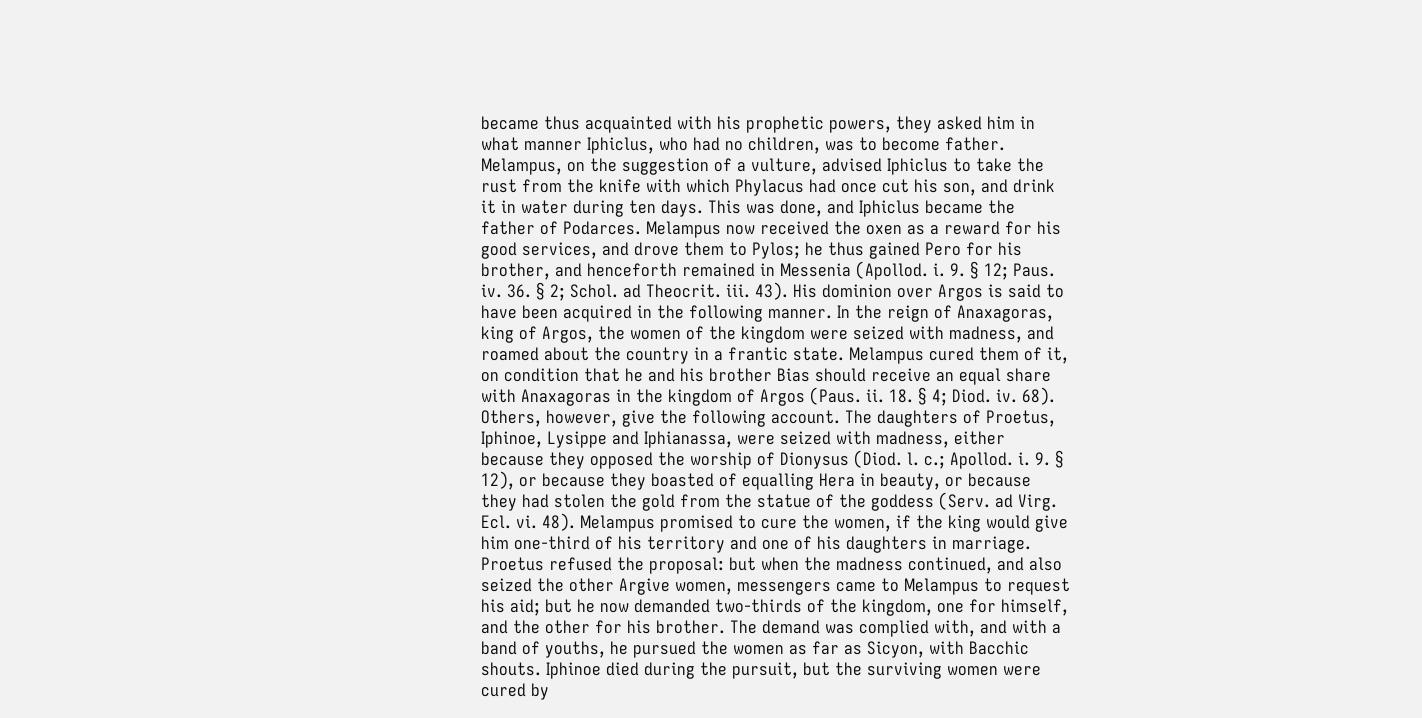became thus acquainted with his prophetic powers, they asked him in what manner Iphiclus, who had no children, was to become father. Melampus, on the suggestion of a vulture, advised Iphiclus to take the rust from the knife with which Phylacus had once cut his son, and drink it in water during ten days. This was done, and Iphiclus became the father of Podarces. Melampus now received the oxen as a reward for his good services, and drove them to Pylos; he thus gained Pero for his brother, and henceforth remained in Messenia (Apollod. i. 9. § 12; Paus. iv. 36. § 2; Schol. ad Theocrit. iii. 43). His dominion over Argos is said to have been acquired in the following manner. In the reign of Anaxagoras, king of Argos, the women of the kingdom were seized with madness, and roamed about the country in a frantic state. Melampus cured them of it, on condition that he and his brother Bias should receive an equal share with Anaxagoras in the kingdom of Argos (Paus. ii. 18. § 4; Diod. iv. 68). Others, however, give the following account. The daughters of Proetus, Iphinoe, Lysippe and Iphianassa, were seized with madness, either because they opposed the worship of Dionysus (Diod. l. c.; Apollod. i. 9. § 12), or because they boasted of equalling Hera in beauty, or because they had stolen the gold from the statue of the goddess (Serv. ad Virg. Ecl. vi. 48). Melampus promised to cure the women, if the king would give him one-third of his territory and one of his daughters in marriage. Proetus refused the proposal: but when the madness continued, and also seized the other Argive women, messengers came to Melampus to request his aid; but he now demanded two-thirds of the kingdom, one for himself, and the other for his brother. The demand was complied with, and with a band of youths, he pursued the women as far as Sicyon, with Bacchic shouts. Iphinoe died during the pursuit, but the surviving women were cured by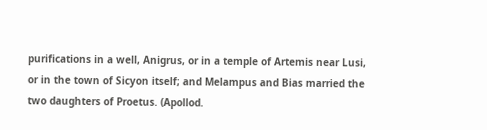purifications in a well, Anigrus, or in a temple of Artemis near Lusi, or in the town of Sicyon itself; and Melampus and Bias married the two daughters of Proetus. (Apollod.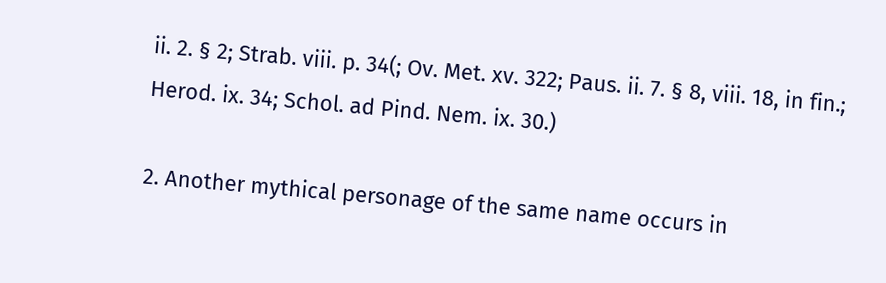ii. 2. § 2; Strab. viii. p. 34(; Ov. Met. xv. 322; Paus. ii. 7. § 8, viii. 18, in fin.; Herod. ix. 34; Schol. ad Pind. Nem. ix. 30.)

2. Another mythical personage of the same name occurs in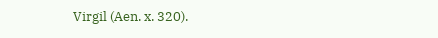Virgil (Aen. x. 320).